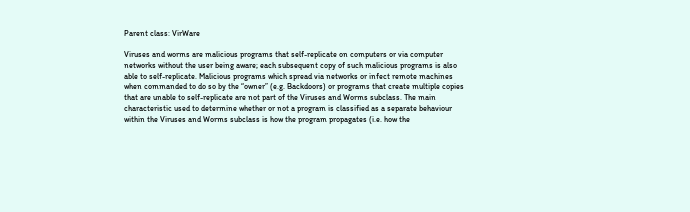Parent class: VirWare

Viruses and worms are malicious programs that self-replicate on computers or via computer networks without the user being aware; each subsequent copy of such malicious programs is also able to self-replicate. Malicious programs which spread via networks or infect remote machines when commanded to do so by the “owner” (e.g. Backdoors) or programs that create multiple copies that are unable to self-replicate are not part of the Viruses and Worms subclass. The main characteristic used to determine whether or not a program is classified as a separate behaviour within the Viruses and Worms subclass is how the program propagates (i.e. how the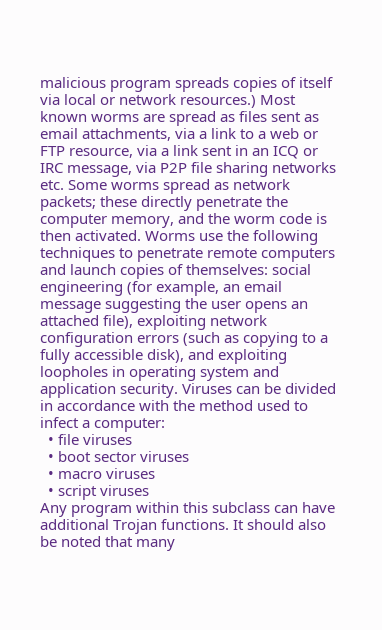malicious program spreads copies of itself via local or network resources.) Most known worms are spread as files sent as email attachments, via a link to a web or FTP resource, via a link sent in an ICQ or IRC message, via P2P file sharing networks etc. Some worms spread as network packets; these directly penetrate the computer memory, and the worm code is then activated. Worms use the following techniques to penetrate remote computers and launch copies of themselves: social engineering (for example, an email message suggesting the user opens an attached file), exploiting network configuration errors (such as copying to a fully accessible disk), and exploiting loopholes in operating system and application security. Viruses can be divided in accordance with the method used to infect a computer:
  • file viruses
  • boot sector viruses
  • macro viruses
  • script viruses
Any program within this subclass can have additional Trojan functions. It should also be noted that many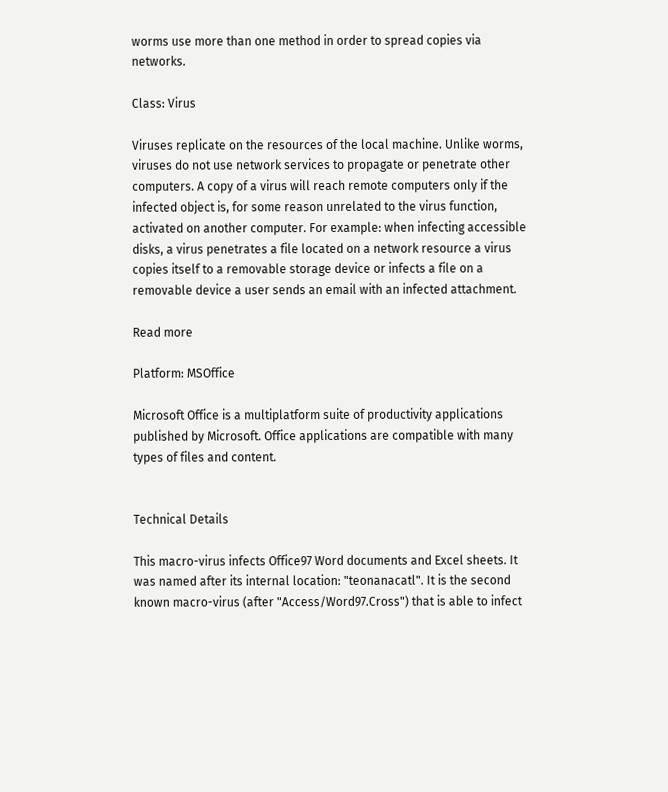worms use more than one method in order to spread copies via networks.

Class: Virus

Viruses replicate on the resources of the local machine. Unlike worms, viruses do not use network services to propagate or penetrate other computers. A copy of a virus will reach remote computers only if the infected object is, for some reason unrelated to the virus function, activated on another computer. For example: when infecting accessible disks, a virus penetrates a file located on a network resource a virus copies itself to a removable storage device or infects a file on a removable device a user sends an email with an infected attachment.

Read more

Platform: MSOffice

Microsoft Office is a multiplatform suite of productivity applications published by Microsoft. Office applications are compatible with many types of files and content.


Technical Details

This macro-virus infects Office97 Word documents and Excel sheets. It was named after its internal location: "teonanacatl". It is the second known macro-virus (after "Access/Word97.Cross") that is able to infect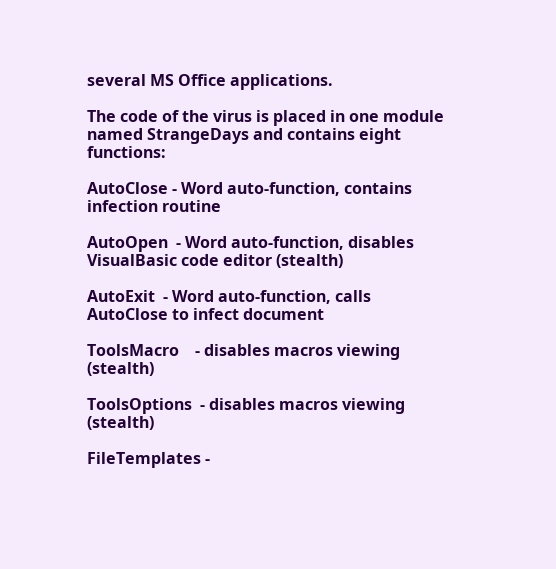several MS Office applications.

The code of the virus is placed in one module named StrangeDays and contains eight functions:

AutoClose - Word auto-function, contains infection routine

AutoOpen  - Word auto-function, disables VisualBasic code editor (stealth)

AutoExit  - Word auto-function, calls AutoClose to infect document

ToolsMacro    - disables macros viewing (stealth)

ToolsOptions  - disables macros viewing (stealth)

FileTemplates -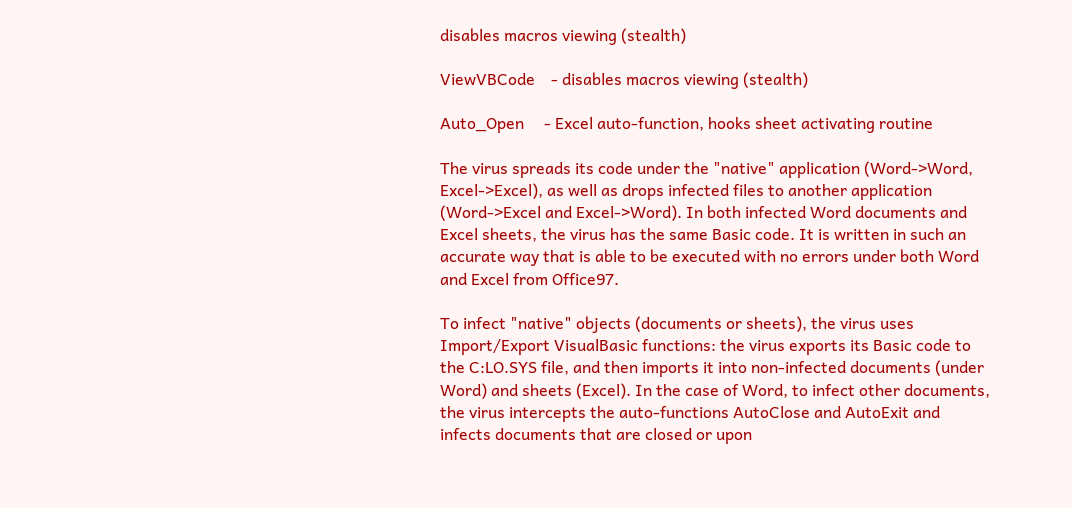disables macros viewing (stealth)

ViewVBCode    - disables macros viewing (stealth)

Auto_Open     - Excel auto-function, hooks sheet activating routine

The virus spreads its code under the "native" application (Word->Word, Excel->Excel), as well as drops infected files to another application (Word->Excel and Excel->Word). In both infected Word documents and Excel sheets, the virus has the same Basic code. It is written in such an accurate way that is able to be executed with no errors under both Word and Excel from Office97.

To infect "native" objects (documents or sheets), the virus uses Import/Export VisualBasic functions: the virus exports its Basic code to the C:LO.SYS file, and then imports it into non-infected documents (under Word) and sheets (Excel). In the case of Word, to infect other documents, the virus intercepts the auto-functions AutoClose and AutoExit and infects documents that are closed or upon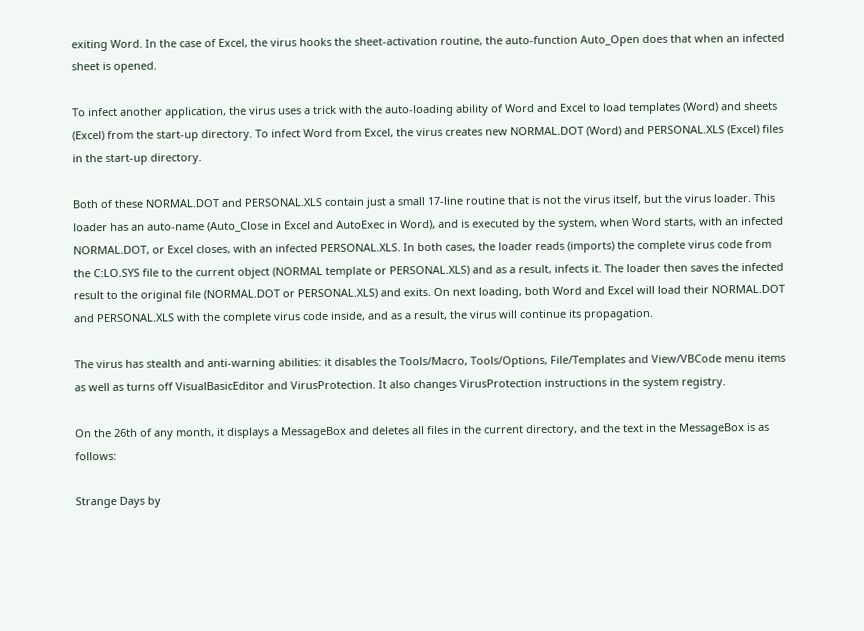exiting Word. In the case of Excel, the virus hooks the sheet-activation routine, the auto-function Auto_Open does that when an infected sheet is opened.

To infect another application, the virus uses a trick with the auto-loading ability of Word and Excel to load templates (Word) and sheets (Excel) from the start-up directory. To infect Word from Excel, the virus creates new NORMAL.DOT (Word) and PERSONAL.XLS (Excel) files in the start-up directory.

Both of these NORMAL.DOT and PERSONAL.XLS contain just a small 17-line routine that is not the virus itself, but the virus loader. This loader has an auto-name (Auto_Close in Excel and AutoExec in Word), and is executed by the system, when Word starts, with an infected NORMAL.DOT, or Excel closes, with an infected PERSONAL.XLS. In both cases, the loader reads (imports) the complete virus code from the C:LO.SYS file to the current object (NORMAL template or PERSONAL.XLS) and as a result, infects it. The loader then saves the infected result to the original file (NORMAL.DOT or PERSONAL.XLS) and exits. On next loading, both Word and Excel will load their NORMAL.DOT and PERSONAL.XLS with the complete virus code inside, and as a result, the virus will continue its propagation.

The virus has stealth and anti-warning abilities: it disables the Tools/Macro, Tools/Options, File/Templates and View/VBCode menu items as well as turns off VisualBasicEditor and VirusProtection. It also changes VirusProtection instructions in the system registry.

On the 26th of any month, it displays a MessageBox and deletes all files in the current directory, and the text in the MessageBox is as follows:

Strange Days by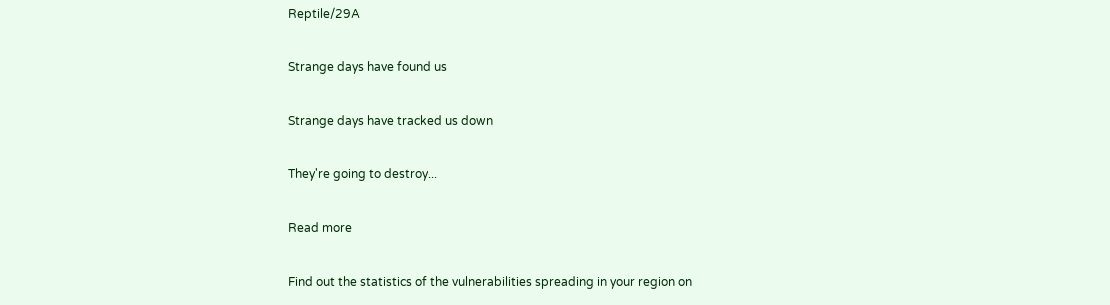Reptile/29A

Strange days have found us

Strange days have tracked us down

They're going to destroy...

Read more

Find out the statistics of the vulnerabilities spreading in your region on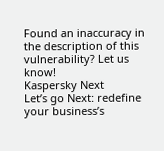Found an inaccuracy in the description of this vulnerability? Let us know!
Kaspersky Next
Let’s go Next: redefine your business’s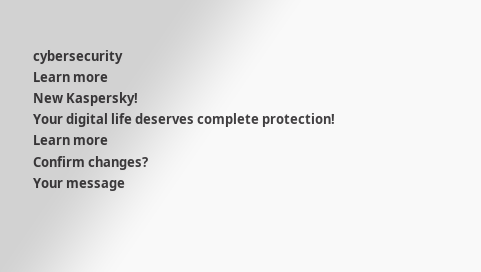cybersecurity
Learn more
New Kaspersky!
Your digital life deserves complete protection!
Learn more
Confirm changes?
Your message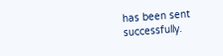has been sent successfully.